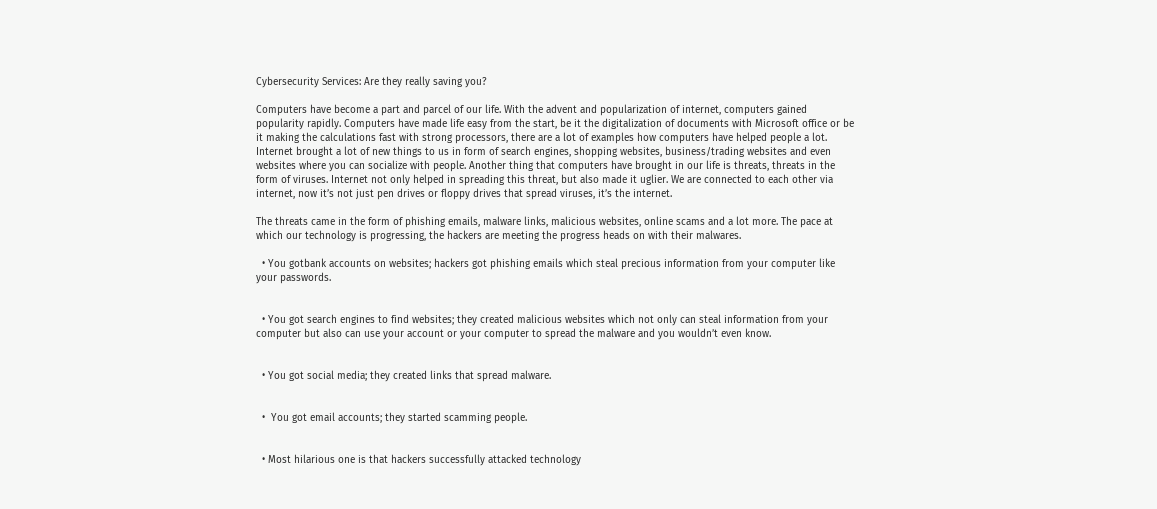Cybersecurity Services: Are they really saving you?

Computers have become a part and parcel of our life. With the advent and popularization of internet, computers gained popularity rapidly. Computers have made life easy from the start, be it the digitalization of documents with Microsoft office or be it making the calculations fast with strong processors, there are a lot of examples how computers have helped people a lot. Internet brought a lot of new things to us in form of search engines, shopping websites, business/trading websites and even websites where you can socialize with people. Another thing that computers have brought in our life is threats, threats in the form of viruses. Internet not only helped in spreading this threat, but also made it uglier. We are connected to each other via internet, now it’s not just pen drives or floppy drives that spread viruses, it’s the internet.

The threats came in the form of phishing emails, malware links, malicious websites, online scams and a lot more. The pace at which our technology is progressing, the hackers are meeting the progress heads on with their malwares.

  • You gotbank accounts on websites; hackers got phishing emails which steal precious information from your computer like your passwords.


  • You got search engines to find websites; they created malicious websites which not only can steal information from your computer but also can use your account or your computer to spread the malware and you wouldn’t even know.


  • You got social media; they created links that spread malware.


  •  You got email accounts; they started scamming people.


  • Most hilarious one is that hackers successfully attacked technology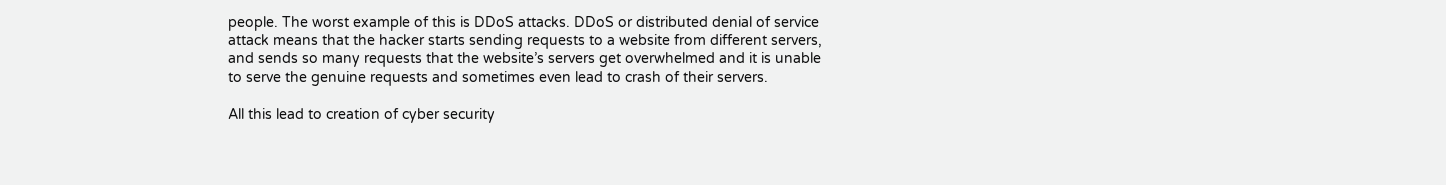people. The worst example of this is DDoS attacks. DDoS or distributed denial of service attack means that the hacker starts sending requests to a website from different servers, and sends so many requests that the website’s servers get overwhelmed and it is unable to serve the genuine requests and sometimes even lead to crash of their servers.

All this lead to creation of cyber security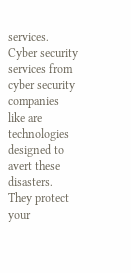services. Cyber security services from cyber security companies like are technologies designed to avert these disasters. They protect your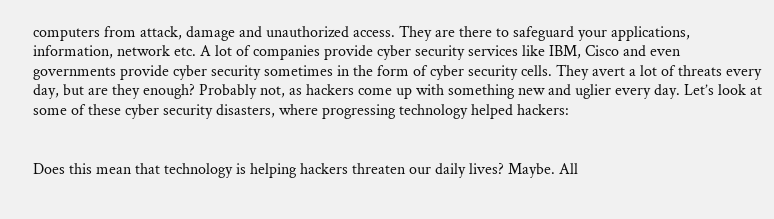computers from attack, damage and unauthorized access. They are there to safeguard your applications, information, network etc. A lot of companies provide cyber security services like IBM, Cisco and even governments provide cyber security sometimes in the form of cyber security cells. They avert a lot of threats every day, but are they enough? Probably not, as hackers come up with something new and uglier every day. Let’s look at some of these cyber security disasters, where progressing technology helped hackers:


Does this mean that technology is helping hackers threaten our daily lives? Maybe. All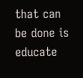that can be done is educate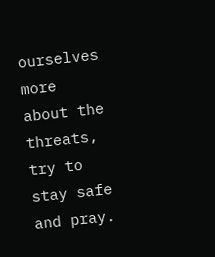ourselves more about the threats, try to stay safe and pray.